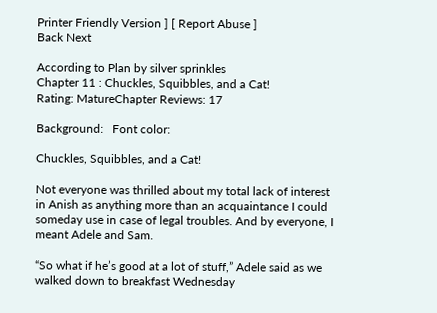Printer Friendly Version ] [ Report Abuse ]
Back Next

According to Plan by silver sprinkles
Chapter 11 : Chuckles, Squibbles, and a Cat!
Rating: MatureChapter Reviews: 17

Background:   Font color:

Chuckles, Squibbles, and a Cat!

Not everyone was thrilled about my total lack of interest in Anish as anything more than an acquaintance I could someday use in case of legal troubles. And by everyone, I meant Adele and Sam.

“So what if he’s good at a lot of stuff,” Adele said as we walked down to breakfast Wednesday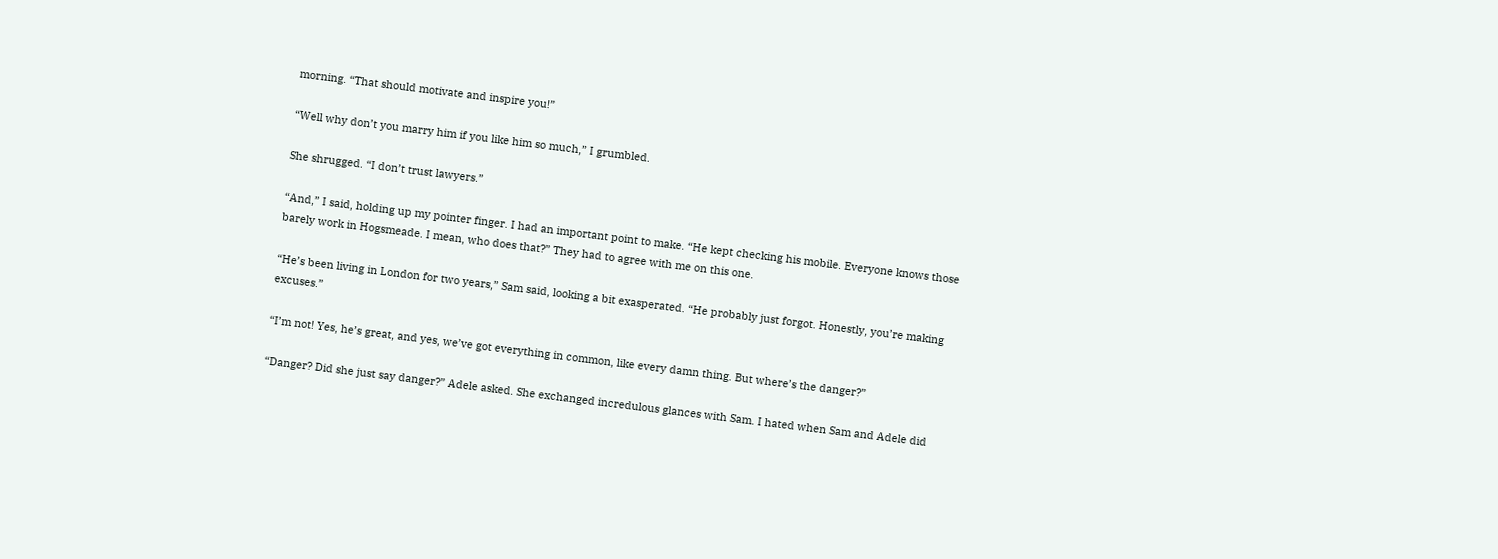morning. “That should motivate and inspire you!”

“Well why don’t you marry him if you like him so much,” I grumbled.

She shrugged. “I don’t trust lawyers.”

“And,” I said, holding up my pointer finger. I had an important point to make. “He kept checking his mobile. Everyone knows those barely work in Hogsmeade. I mean, who does that?” They had to agree with me on this one.

“He’s been living in London for two years,” Sam said, looking a bit exasperated. “He probably just forgot. Honestly, you’re making excuses.”

“I’m not! Yes, he’s great, and yes, we’ve got everything in common, like every damn thing. But where’s the danger?”

“Danger? Did she just say danger?” Adele asked. She exchanged incredulous glances with Sam. I hated when Sam and Adele did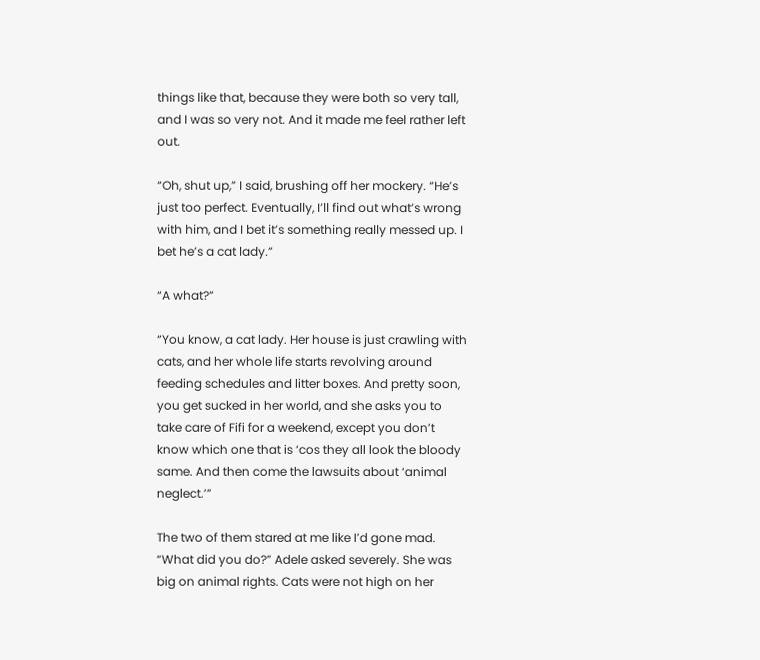things like that, because they were both so very tall, and I was so very not. And it made me feel rather left out.

“Oh, shut up,” I said, brushing off her mockery. “He’s just too perfect. Eventually, I’ll find out what’s wrong with him, and I bet it’s something really messed up. I bet he’s a cat lady.”

“A what?”

“You know, a cat lady. Her house is just crawling with cats, and her whole life starts revolving around feeding schedules and litter boxes. And pretty soon, you get sucked in her world, and she asks you to take care of Fifi for a weekend, except you don’t know which one that is ‘cos they all look the bloody same. And then come the lawsuits about ‘animal neglect.’”

The two of them stared at me like I’d gone mad. “What did you do?” Adele asked severely. She was big on animal rights. Cats were not high on her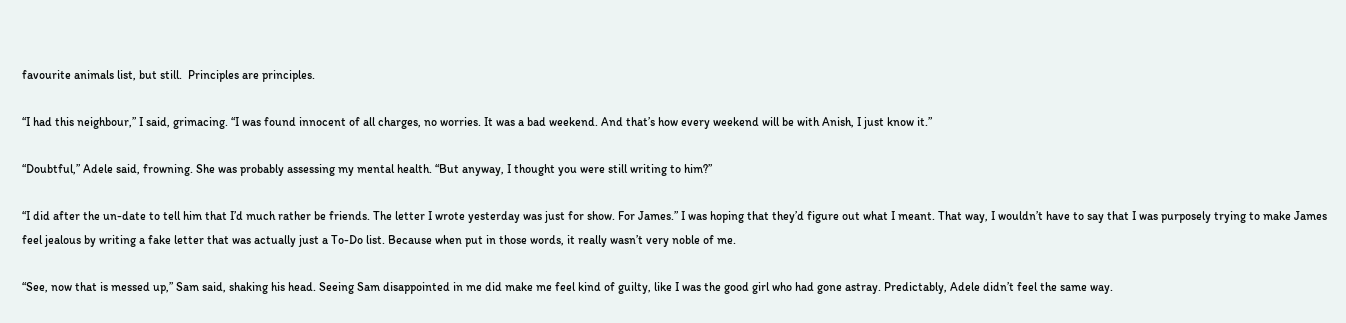favourite animals list, but still.  Principles are principles.

“I had this neighbour,” I said, grimacing. “I was found innocent of all charges, no worries. It was a bad weekend. And that’s how every weekend will be with Anish, I just know it.”

“Doubtful,” Adele said, frowning. She was probably assessing my mental health. “But anyway, I thought you were still writing to him?”

“I did after the un-date to tell him that I’d much rather be friends. The letter I wrote yesterday was just for show. For James.” I was hoping that they’d figure out what I meant. That way, I wouldn’t have to say that I was purposely trying to make James feel jealous by writing a fake letter that was actually just a To-Do list. Because when put in those words, it really wasn’t very noble of me.

“See, now that is messed up,” Sam said, shaking his head. Seeing Sam disappointed in me did make me feel kind of guilty, like I was the good girl who had gone astray. Predictably, Adele didn’t feel the same way.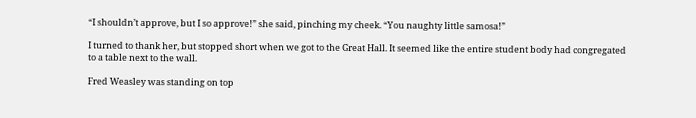“I shouldn’t approve, but I so approve!” she said, pinching my cheek. “You naughty little samosa!”

I turned to thank her, but stopped short when we got to the Great Hall. It seemed like the entire student body had congregated to a table next to the wall.

Fred Weasley was standing on top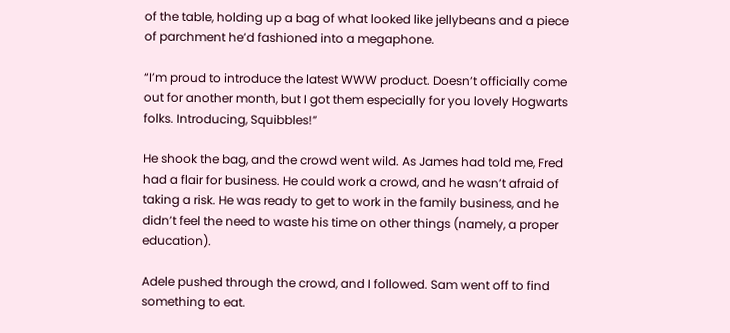of the table, holding up a bag of what looked like jellybeans and a piece of parchment he’d fashioned into a megaphone.

“I’m proud to introduce the latest WWW product. Doesn’t officially come out for another month, but I got them especially for you lovely Hogwarts folks. Introducing, Squibbles!”

He shook the bag, and the crowd went wild. As James had told me, Fred had a flair for business. He could work a crowd, and he wasn’t afraid of taking a risk. He was ready to get to work in the family business, and he didn’t feel the need to waste his time on other things (namely, a proper education).

Adele pushed through the crowd, and I followed. Sam went off to find something to eat.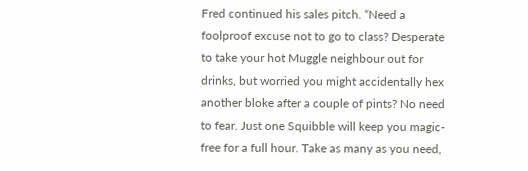Fred continued his sales pitch. “Need a foolproof excuse not to go to class? Desperate to take your hot Muggle neighbour out for drinks, but worried you might accidentally hex another bloke after a couple of pints? No need to fear. Just one Squibble will keep you magic-free for a full hour. Take as many as you need,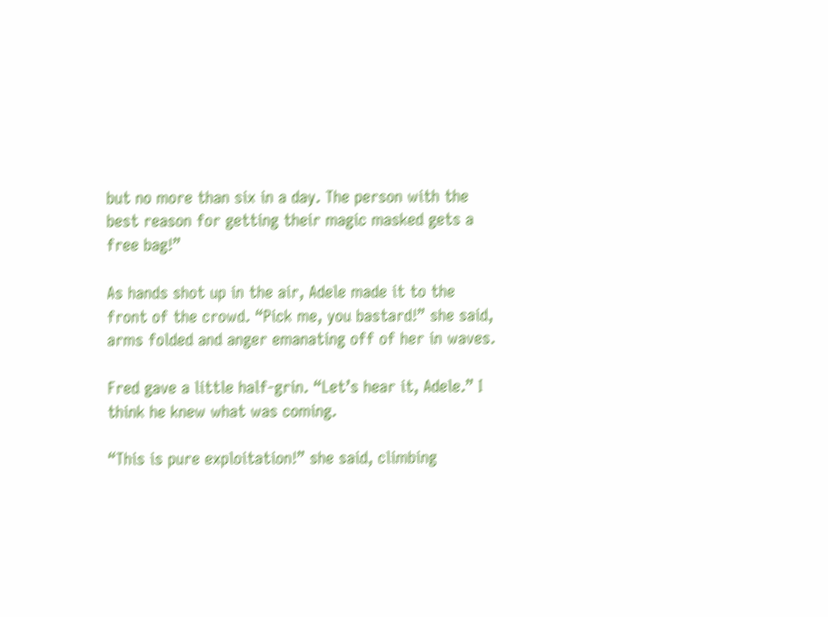but no more than six in a day. The person with the best reason for getting their magic masked gets a free bag!”

As hands shot up in the air, Adele made it to the front of the crowd. “Pick me, you bastard!” she said, arms folded and anger emanating off of her in waves.

Fred gave a little half-grin. “Let’s hear it, Adele.” I think he knew what was coming.

“This is pure exploitation!” she said, climbing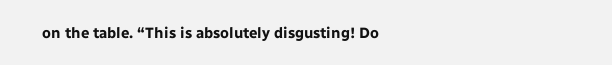on the table. “This is absolutely disgusting! Do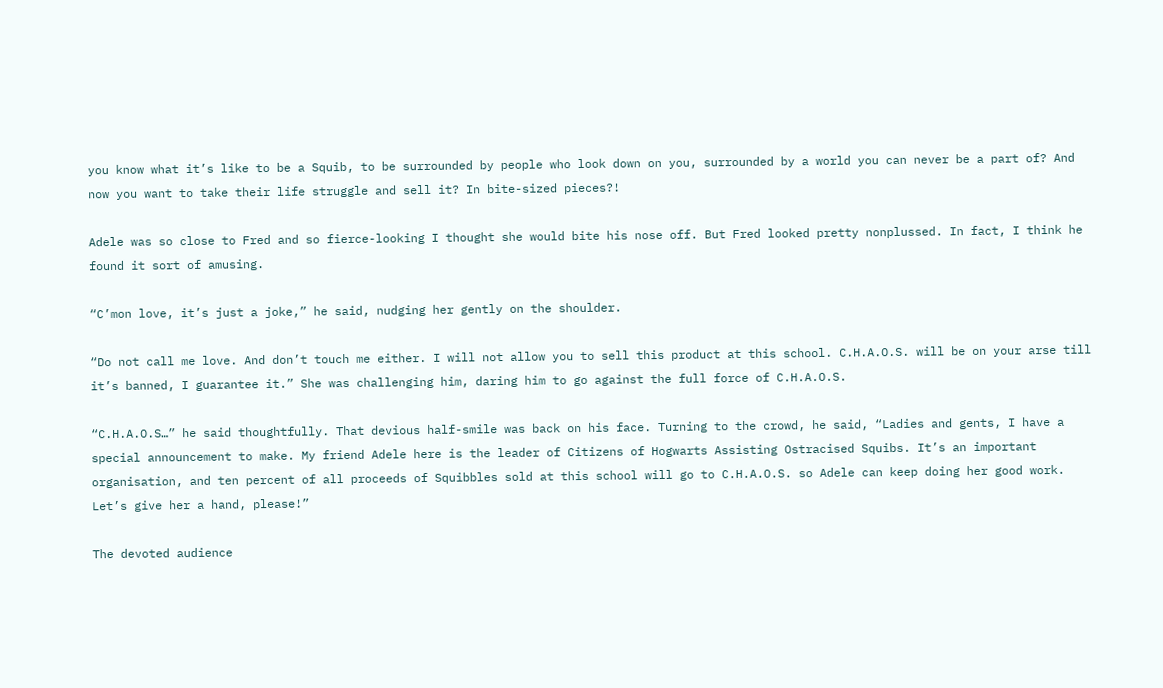you know what it’s like to be a Squib, to be surrounded by people who look down on you, surrounded by a world you can never be a part of? And now you want to take their life struggle and sell it? In bite-sized pieces?!

Adele was so close to Fred and so fierce-looking I thought she would bite his nose off. But Fred looked pretty nonplussed. In fact, I think he found it sort of amusing.

“C’mon love, it’s just a joke,” he said, nudging her gently on the shoulder.

“Do not call me love. And don’t touch me either. I will not allow you to sell this product at this school. C.H.A.O.S. will be on your arse till it’s banned, I guarantee it.” She was challenging him, daring him to go against the full force of C.H.A.O.S.

“C.H.A.O.S…” he said thoughtfully. That devious half-smile was back on his face. Turning to the crowd, he said, “Ladies and gents, I have a special announcement to make. My friend Adele here is the leader of Citizens of Hogwarts Assisting Ostracised Squibs. It’s an important organisation, and ten percent of all proceeds of Squibbles sold at this school will go to C.H.A.O.S. so Adele can keep doing her good work. Let’s give her a hand, please!”

The devoted audience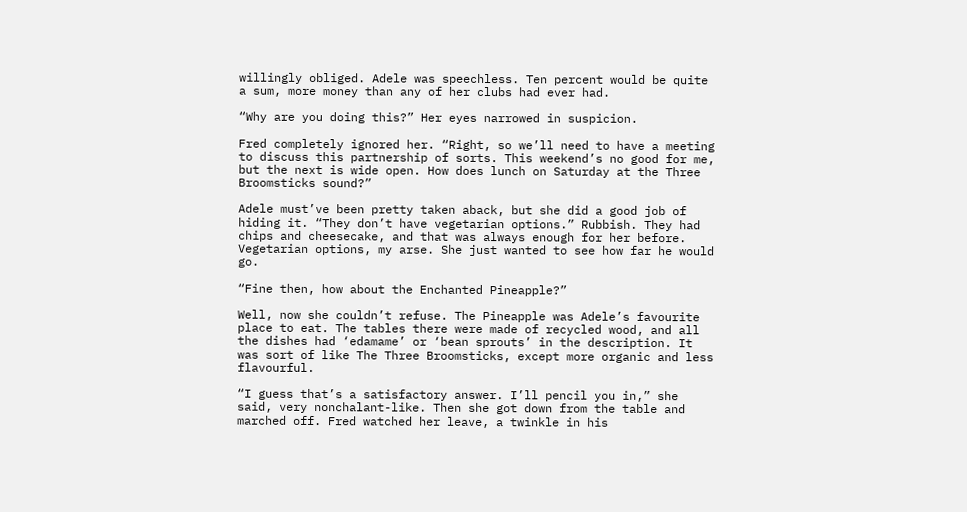willingly obliged. Adele was speechless. Ten percent would be quite a sum, more money than any of her clubs had ever had.

“Why are you doing this?” Her eyes narrowed in suspicion.

Fred completely ignored her. “Right, so we’ll need to have a meeting to discuss this partnership of sorts. This weekend’s no good for me, but the next is wide open. How does lunch on Saturday at the Three Broomsticks sound?”

Adele must’ve been pretty taken aback, but she did a good job of hiding it. “They don’t have vegetarian options.” Rubbish. They had chips and cheesecake, and that was always enough for her before. Vegetarian options, my arse. She just wanted to see how far he would go.

“Fine then, how about the Enchanted Pineapple?”

Well, now she couldn’t refuse. The Pineapple was Adele’s favourite place to eat. The tables there were made of recycled wood, and all the dishes had ‘edamame’ or ‘bean sprouts’ in the description. It was sort of like The Three Broomsticks, except more organic and less flavourful.

“I guess that’s a satisfactory answer. I’ll pencil you in,” she said, very nonchalant-like. Then she got down from the table and marched off. Fred watched her leave, a twinkle in his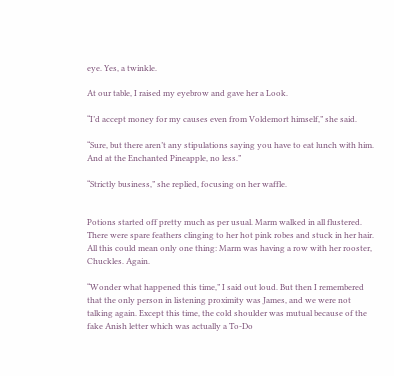eye. Yes, a twinkle.

At our table, I raised my eyebrow and gave her a Look.

“I’d accept money for my causes even from Voldemort himself,” she said.

“Sure, but there aren’t any stipulations saying you have to eat lunch with him. And at the Enchanted Pineapple, no less.”

“Strictly business,” she replied, focusing on her waffle.


Potions started off pretty much as per usual. Marm walked in all flustered. There were spare feathers clinging to her hot pink robes and stuck in her hair. All this could mean only one thing: Marm was having a row with her rooster, Chuckles. Again.

“Wonder what happened this time,” I said out loud. But then I remembered that the only person in listening proximity was James, and we were not talking again. Except this time, the cold shoulder was mutual because of the fake Anish letter which was actually a To-Do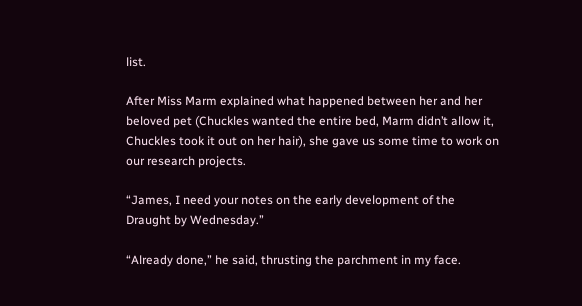list.

After Miss Marm explained what happened between her and her beloved pet (Chuckles wanted the entire bed, Marm didn’t allow it, Chuckles took it out on her hair), she gave us some time to work on our research projects.

“James, I need your notes on the early development of the Draught by Wednesday.”

“Already done,” he said, thrusting the parchment in my face.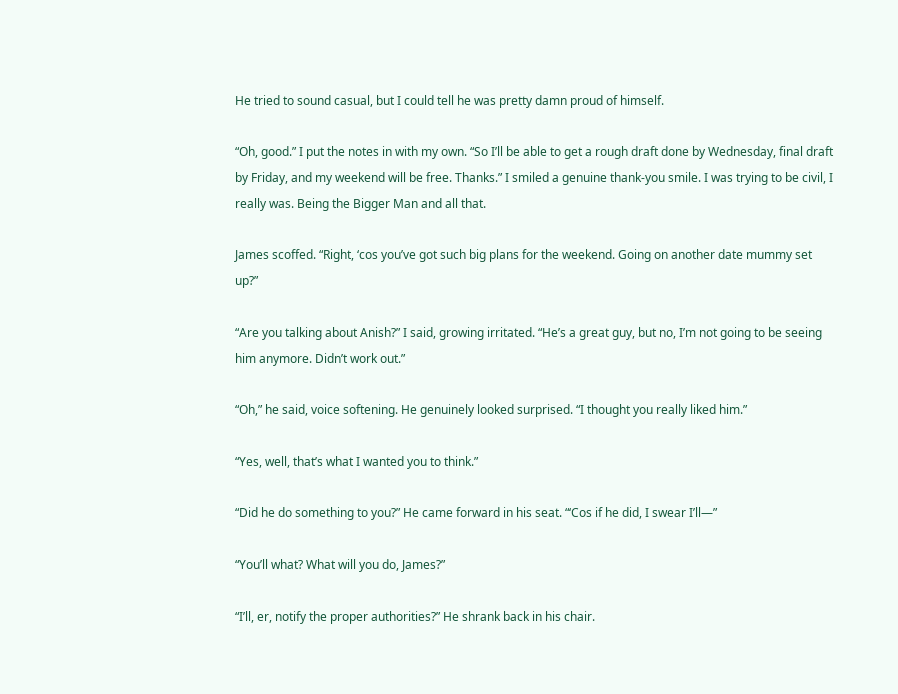He tried to sound casual, but I could tell he was pretty damn proud of himself.

“Oh, good.” I put the notes in with my own. “So I’ll be able to get a rough draft done by Wednesday, final draft by Friday, and my weekend will be free. Thanks.” I smiled a genuine thank-you smile. I was trying to be civil, I really was. Being the Bigger Man and all that.

James scoffed. “Right, ‘cos you’ve got such big plans for the weekend. Going on another date mummy set up?”

“Are you talking about Anish?” I said, growing irritated. “He’s a great guy, but no, I’m not going to be seeing him anymore. Didn’t work out.”

“Oh,” he said, voice softening. He genuinely looked surprised. “I thought you really liked him.”

“Yes, well, that’s what I wanted you to think.”

“Did he do something to you?” He came forward in his seat. “‘Cos if he did, I swear I’ll—”

“You’ll what? What will you do, James?”

“I’ll, er, notify the proper authorities?” He shrank back in his chair.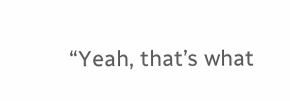“Yeah, that’s what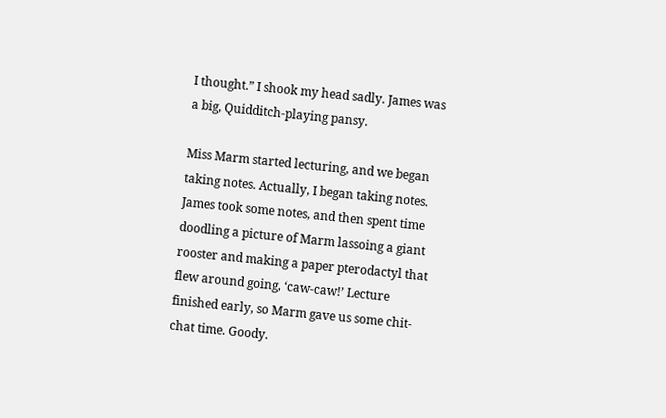I thought.” I shook my head sadly. James was a big, Quidditch-playing pansy.

Miss Marm started lecturing, and we began taking notes. Actually, I began taking notes. James took some notes, and then spent time doodling a picture of Marm lassoing a giant rooster and making a paper pterodactyl that flew around going, ‘caw-caw!’ Lecture finished early, so Marm gave us some chit-chat time. Goody.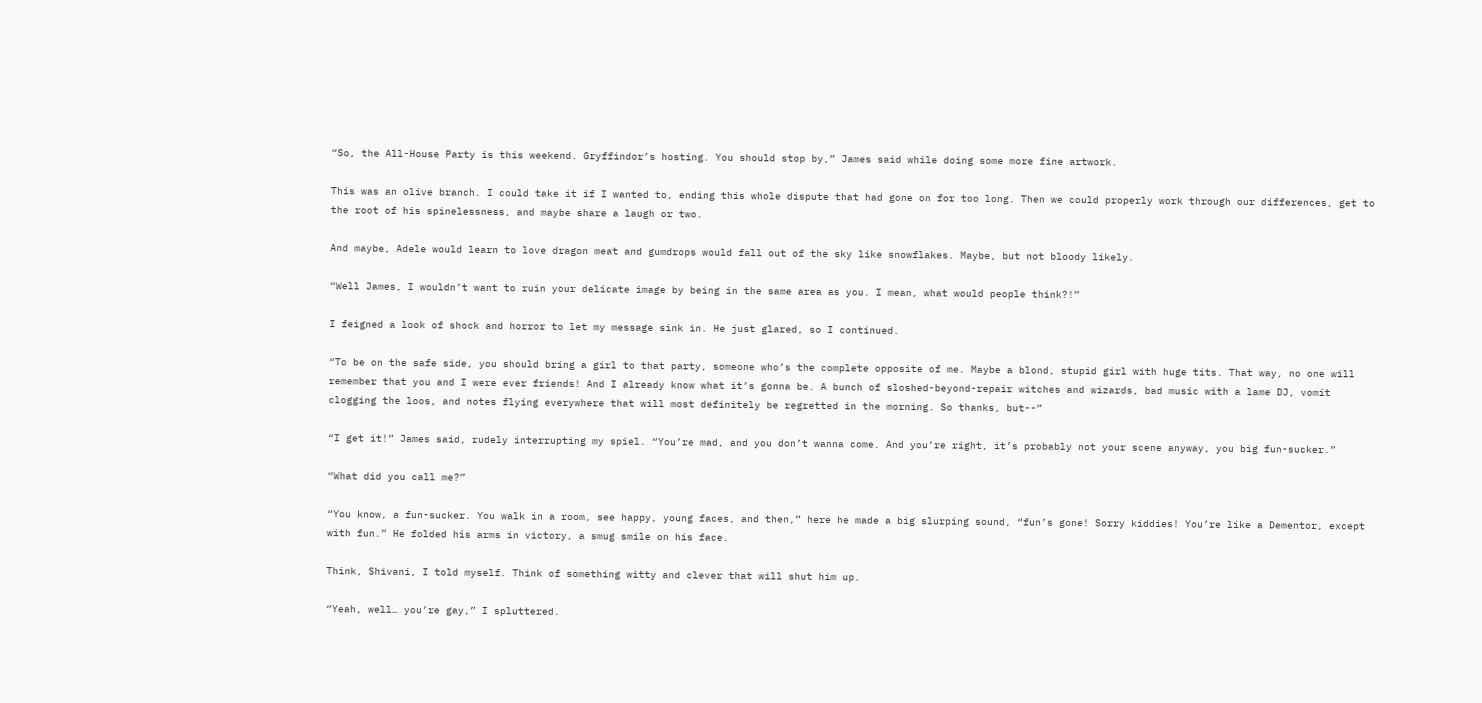“So, the All-House Party is this weekend. Gryffindor’s hosting. You should stop by,” James said while doing some more fine artwork.

This was an olive branch. I could take it if I wanted to, ending this whole dispute that had gone on for too long. Then we could properly work through our differences, get to the root of his spinelessness, and maybe share a laugh or two.

And maybe, Adele would learn to love dragon meat and gumdrops would fall out of the sky like snowflakes. Maybe, but not bloody likely.

“Well James, I wouldn’t want to ruin your delicate image by being in the same area as you. I mean, what would people think?!”

I feigned a look of shock and horror to let my message sink in. He just glared, so I continued.

“To be on the safe side, you should bring a girl to that party, someone who’s the complete opposite of me. Maybe a blond, stupid girl with huge tits. That way, no one will remember that you and I were ever friends! And I already know what it’s gonna be. A bunch of sloshed-beyond-repair witches and wizards, bad music with a lame DJ, vomit clogging the loos, and notes flying everywhere that will most definitely be regretted in the morning. So thanks, but--”

“I get it!” James said, rudely interrupting my spiel. “You’re mad, and you don’t wanna come. And you’re right, it’s probably not your scene anyway, you big fun-sucker.”

“What did you call me?”

“You know, a fun-sucker. You walk in a room, see happy, young faces, and then,” here he made a big slurping sound, “fun’s gone! Sorry kiddies! You’re like a Dementor, except with fun.” He folded his arms in victory, a smug smile on his face.

Think, Shivani, I told myself. Think of something witty and clever that will shut him up.

“Yeah, well… you’re gay,” I spluttered.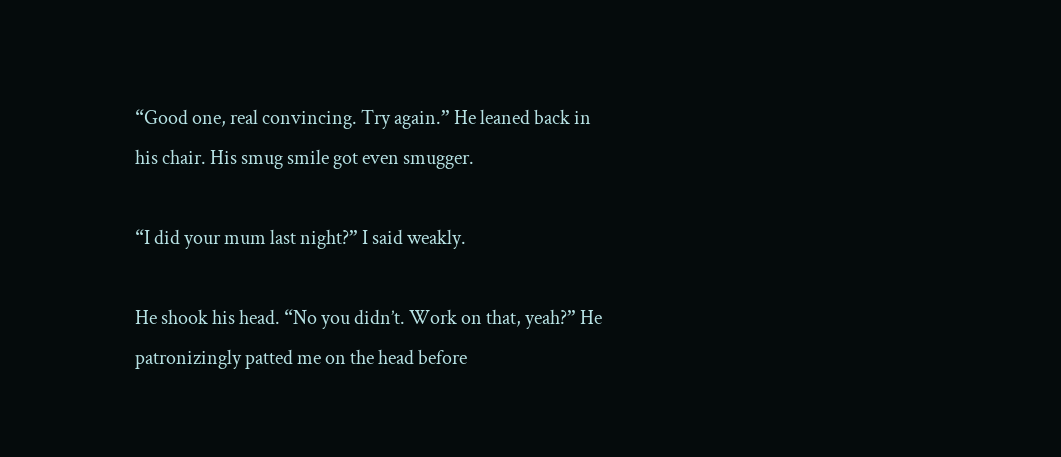“Good one, real convincing. Try again.” He leaned back in his chair. His smug smile got even smugger.

“I did your mum last night?” I said weakly.

He shook his head. “No you didn’t. Work on that, yeah?” He patronizingly patted me on the head before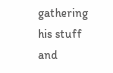gathering his stuff and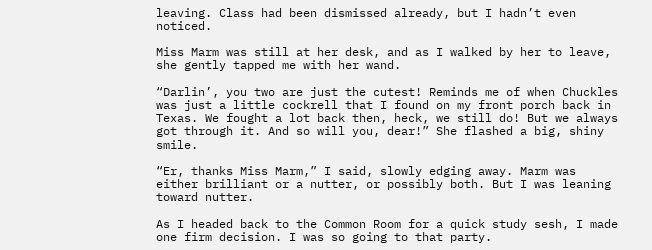leaving. Class had been dismissed already, but I hadn’t even noticed.

Miss Marm was still at her desk, and as I walked by her to leave, she gently tapped me with her wand.

“Darlin’, you two are just the cutest! Reminds me of when Chuckles was just a little cockrell that I found on my front porch back in Texas. We fought a lot back then, heck, we still do! But we always got through it. And so will you, dear!” She flashed a big, shiny smile.

“Er, thanks Miss Marm,” I said, slowly edging away. Marm was either brilliant or a nutter, or possibly both. But I was leaning toward nutter.

As I headed back to the Common Room for a quick study sesh, I made one firm decision. I was so going to that party.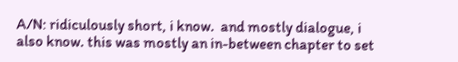A/N: ridiculously short, i know.  and mostly dialogue, i also know. this was mostly an in-between chapter to set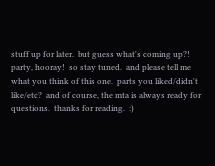stuff up for later.  but guess what's coming up?!  party, hooray!  so stay tuned.  and please tell me what you think of this one.  parts you liked/didn't like/etc?  and of course, the mta is always ready for questions.  thanks for reading.  :)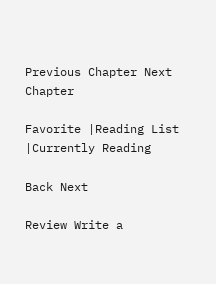Previous Chapter Next Chapter

Favorite |Reading List |Currently Reading

Back Next

Review Write a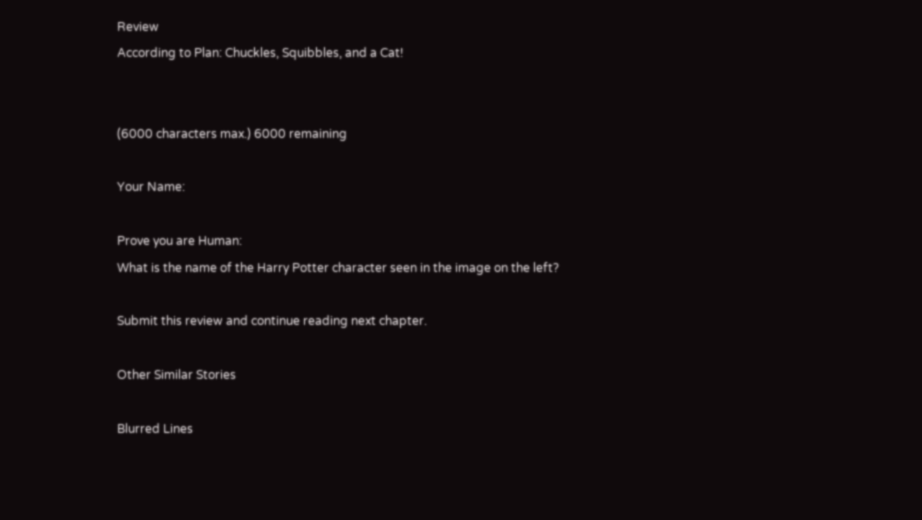Review
According to Plan: Chuckles, Squibbles, and a Cat!


(6000 characters max.) 6000 remaining

Your Name:

Prove you are Human:
What is the name of the Harry Potter character seen in the image on the left?

Submit this review and continue reading next chapter.

Other Similar Stories

Blurred Lines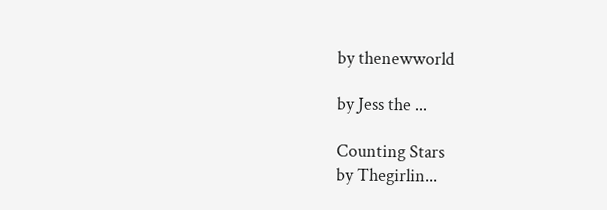by thenewworld

by Jess the ...

Counting Stars
by Thegirlin...